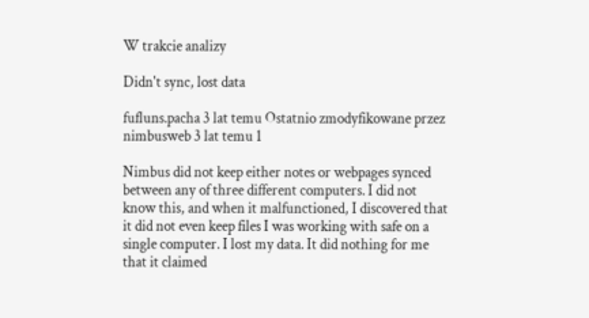W trakcie analizy

Didn't sync, lost data

fufluns.pacha 3 lat temu Ostatnio zmodyfikowane przez nimbusweb 3 lat temu 1

Nimbus did not keep either notes or webpages synced between any of three different computers. I did not know this, and when it malfunctioned, I discovered that it did not even keep files I was working with safe on a single computer. I lost my data. It did nothing for me that it claimed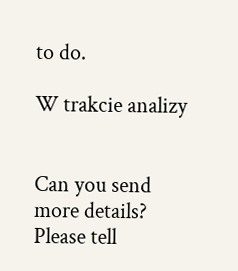to do.

W trakcie analizy


Can you send more details? Please tell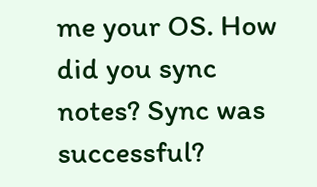me your OS. How did you sync notes? Sync was successful?